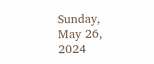Sunday, May 26, 2024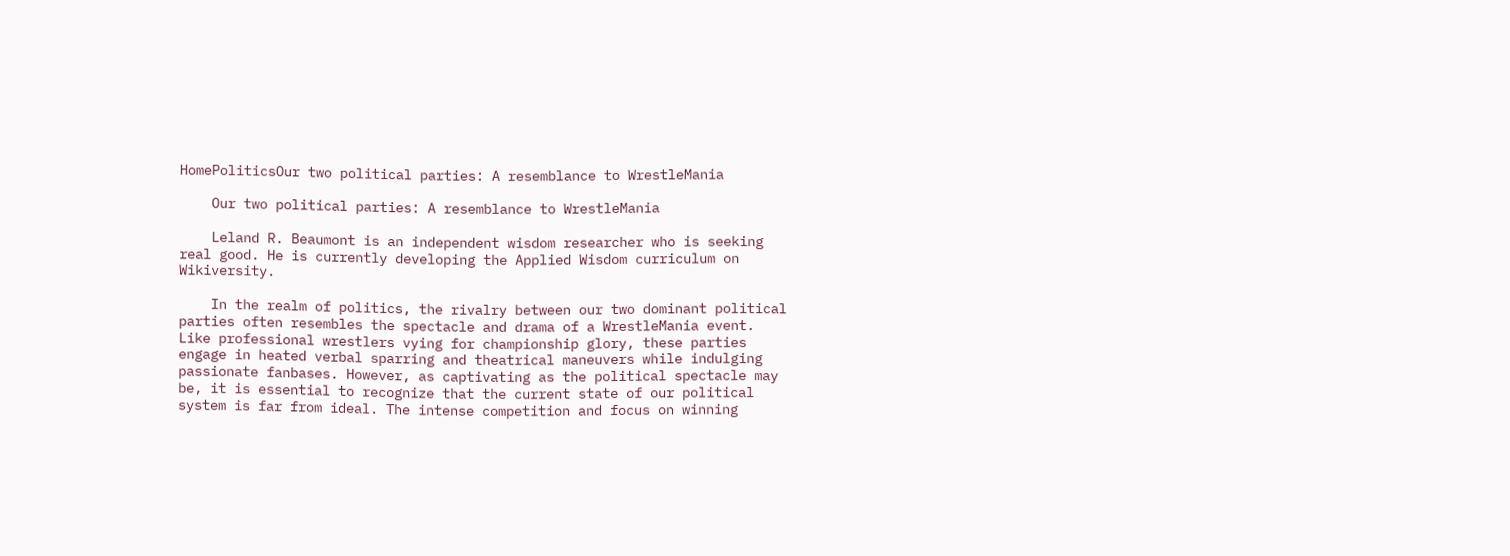HomePoliticsOur two political parties: A resemblance to WrestleMania

    Our two political parties: A resemblance to WrestleMania

    Leland R. Beaumont is an independent wisdom researcher who is seeking real good. He is currently developing the Applied Wisdom curriculum on Wikiversity.

    In the realm of politics, the rivalry between our two dominant political parties often resembles the spectacle and drama of a WrestleMania event. Like professional wrestlers vying for championship glory, these parties engage in heated verbal sparring and theatrical maneuvers while indulging passionate fanbases. However, as captivating as the political spectacle may be, it is essential to recognize that the current state of our political system is far from ideal. The intense competition and focus on winning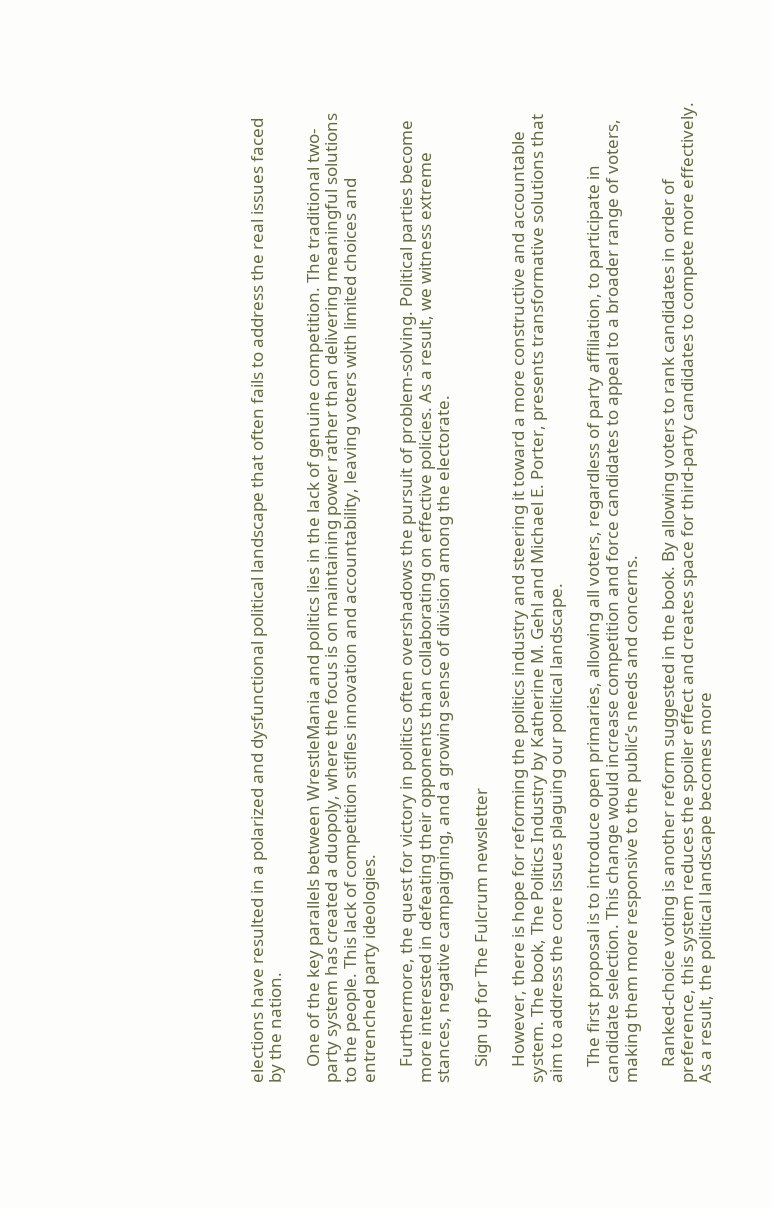elections have resulted in a polarized and dysfunctional political landscape that often fails to address the real issues faced by the nation.

    One of the key parallels between WrestleMania and politics lies in the lack of genuine competition. The traditional two-party system has created a duopoly, where the focus is on maintaining power rather than delivering meaningful solutions to the people. This lack of competition stifles innovation and accountability, leaving voters with limited choices and entrenched party ideologies.

    Furthermore, the quest for victory in politics often overshadows the pursuit of problem-solving. Political parties become more interested in defeating their opponents than collaborating on effective policies. As a result, we witness extreme stances, negative campaigning, and a growing sense of division among the electorate.

    Sign up for The Fulcrum newsletter

    However, there is hope for reforming the politics industry and steering it toward a more constructive and accountable system. The book, The Politics Industry by Katherine M. Gehl and Michael E. Porter, presents transformative solutions that aim to address the core issues plaguing our political landscape.

    The first proposal is to introduce open primaries, allowing all voters, regardless of party affiliation, to participate in candidate selection. This change would increase competition and force candidates to appeal to a broader range of voters, making them more responsive to the public’s needs and concerns.

    Ranked-choice voting is another reform suggested in the book. By allowing voters to rank candidates in order of preference, this system reduces the spoiler effect and creates space for third-party candidates to compete more effectively. As a result, the political landscape becomes more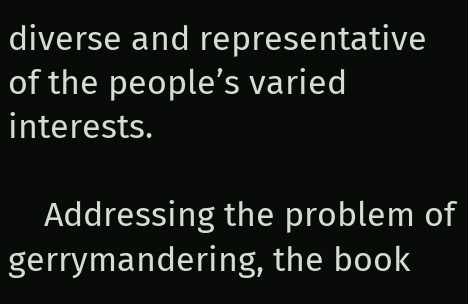diverse and representative of the people’s varied interests.

    Addressing the problem of gerrymandering, the book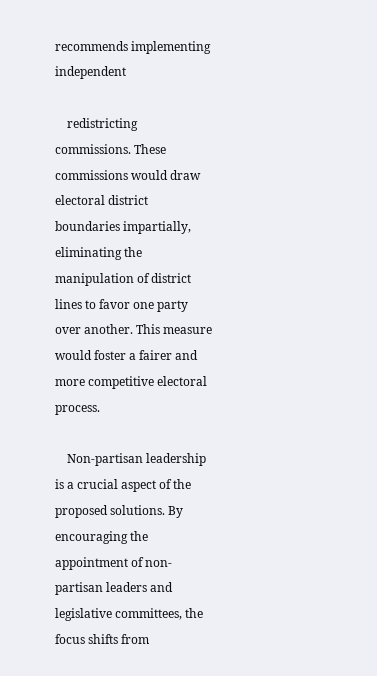recommends implementing independent

    redistricting commissions. These commissions would draw electoral district boundaries impartially, eliminating the manipulation of district lines to favor one party over another. This measure would foster a fairer and more competitive electoral process.

    Non-partisan leadership is a crucial aspect of the proposed solutions. By encouraging the appointment of non-partisan leaders and legislative committees, the focus shifts from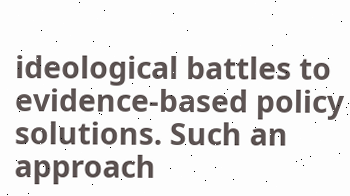ideological battles to evidence-based policy solutions. Such an approach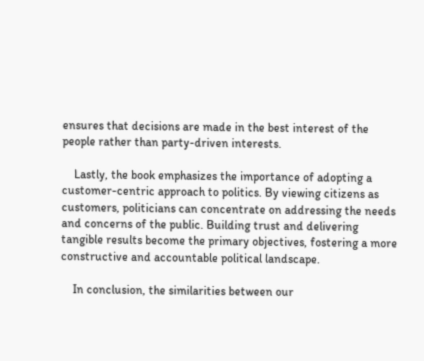ensures that decisions are made in the best interest of the people rather than party-driven interests.

    Lastly, the book emphasizes the importance of adopting a customer-centric approach to politics. By viewing citizens as customers, politicians can concentrate on addressing the needs and concerns of the public. Building trust and delivering tangible results become the primary objectives, fostering a more constructive and accountable political landscape.

    In conclusion, the similarities between our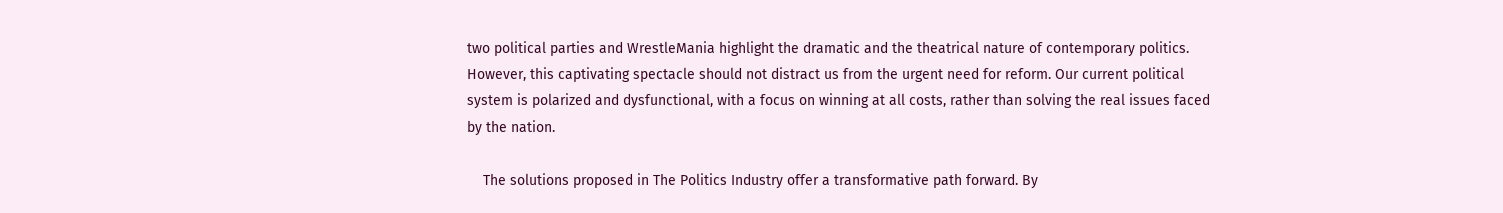two political parties and WrestleMania highlight the dramatic and the theatrical nature of contemporary politics. However, this captivating spectacle should not distract us from the urgent need for reform. Our current political system is polarized and dysfunctional, with a focus on winning at all costs, rather than solving the real issues faced by the nation.

    The solutions proposed in The Politics Industry offer a transformative path forward. By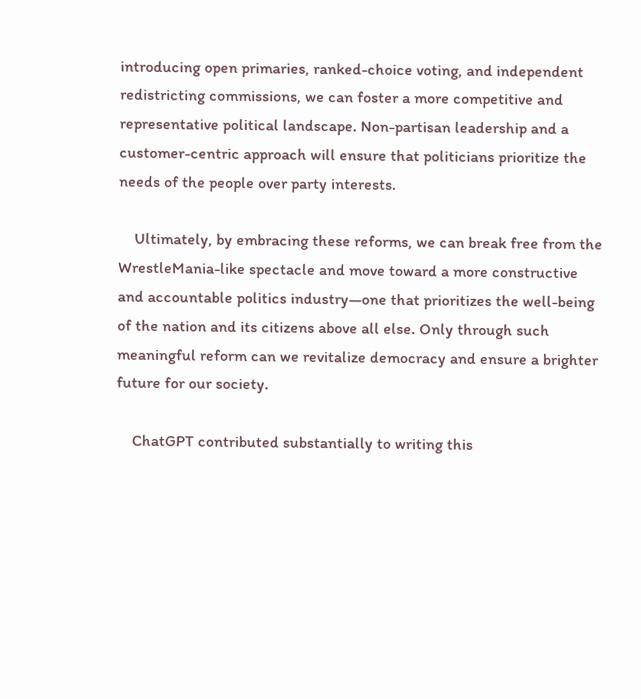introducing open primaries, ranked-choice voting, and independent redistricting commissions, we can foster a more competitive and representative political landscape. Non-partisan leadership and a customer-centric approach will ensure that politicians prioritize the needs of the people over party interests.

    Ultimately, by embracing these reforms, we can break free from the WrestleMania-like spectacle and move toward a more constructive and accountable politics industry—one that prioritizes the well-being of the nation and its citizens above all else. Only through such meaningful reform can we revitalize democracy and ensure a brighter future for our society.

    ChatGPT contributed substantially to writing this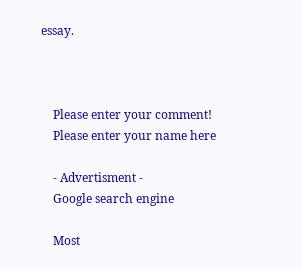essay.



    Please enter your comment!
    Please enter your name here

    - Advertisment -
    Google search engine

    Most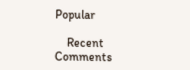Popular

    Recent Comments